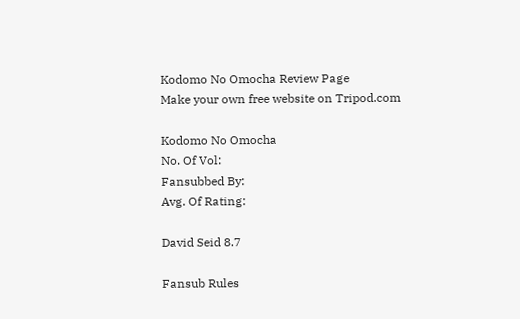Kodomo No Omocha Review Page
Make your own free website on Tripod.com

Kodomo No Omocha
No. Of Vol:
Fansubbed By:
Avg. Of Rating:

David Seid 8.7

Fansub Rules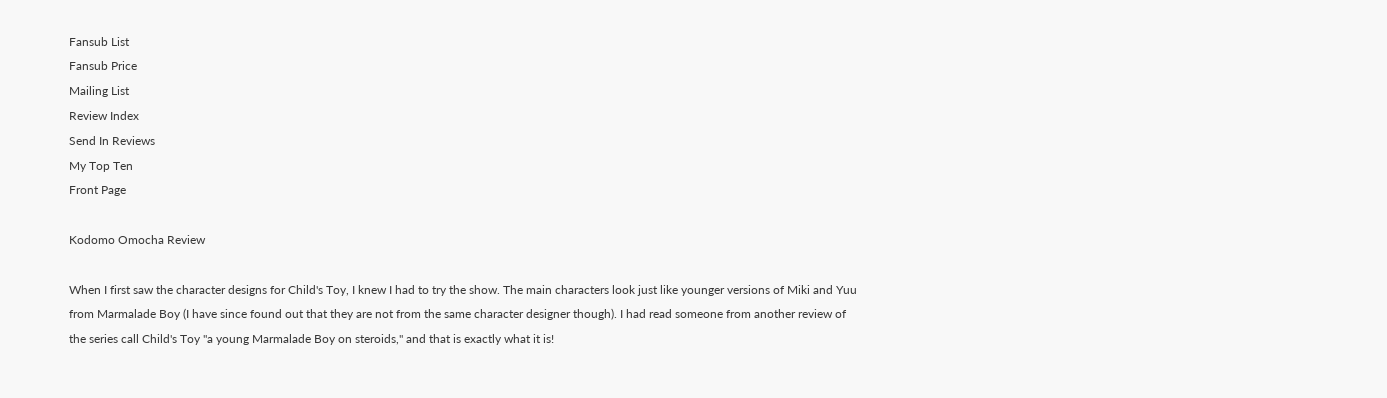Fansub List
Fansub Price
Mailing List
Review Index
Send In Reviews
My Top Ten
Front Page

Kodomo Omocha Review

When I first saw the character designs for Child's Toy, I knew I had to try the show. The main characters look just like younger versions of Miki and Yuu from Marmalade Boy (I have since found out that they are not from the same character designer though). I had read someone from another review of the series call Child's Toy "a young Marmalade Boy on steroids," and that is exactly what it is!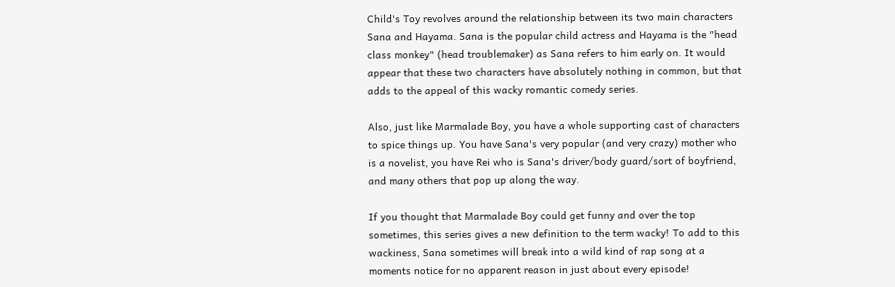Child's Toy revolves around the relationship between its two main characters Sana and Hayama. Sana is the popular child actress and Hayama is the "head class monkey" (head troublemaker) as Sana refers to him early on. It would appear that these two characters have absolutely nothing in common, but that adds to the appeal of this wacky romantic comedy series.

Also, just like Marmalade Boy, you have a whole supporting cast of characters to spice things up. You have Sana's very popular (and very crazy) mother who is a novelist, you have Rei who is Sana's driver/body guard/sort of boyfriend, and many others that pop up along the way.

If you thought that Marmalade Boy could get funny and over the top sometimes, this series gives a new definition to the term wacky! To add to this wackiness, Sana sometimes will break into a wild kind of rap song at a moments notice for no apparent reason in just about every episode!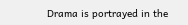Drama is portrayed in the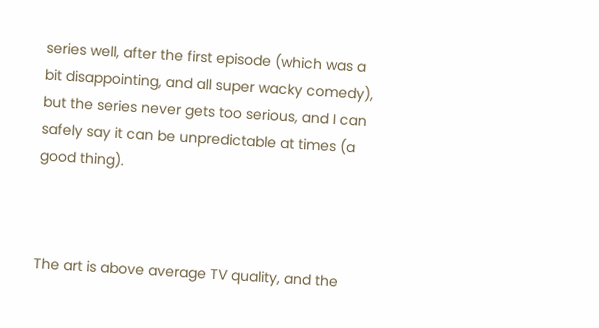series well, after the first episode (which was a bit disappointing, and all super wacky comedy), but the series never gets too serious, and I can safely say it can be unpredictable at times (a good thing).



The art is above average TV quality, and the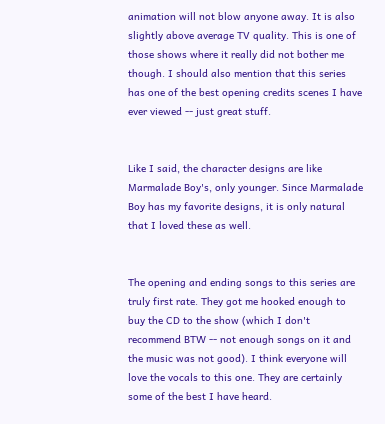animation will not blow anyone away. It is also slightly above average TV quality. This is one of those shows where it really did not bother me though. I should also mention that this series has one of the best opening credits scenes I have ever viewed -- just great stuff.


Like I said, the character designs are like Marmalade Boy's, only younger. Since Marmalade Boy has my favorite designs, it is only natural that I loved these as well.


The opening and ending songs to this series are truly first rate. They got me hooked enough to buy the CD to the show (which I don't recommend BTW -- not enough songs on it and the music was not good). I think everyone will love the vocals to this one. They are certainly some of the best I have heard.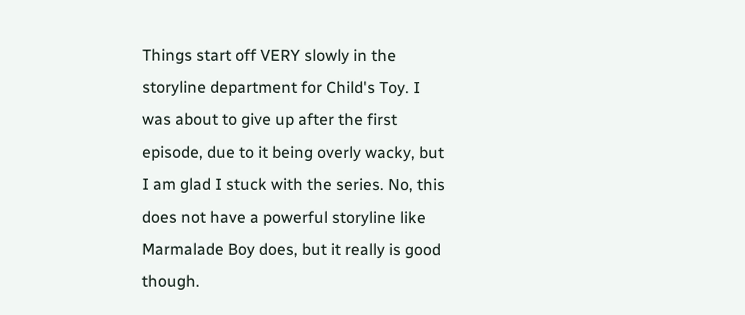Things start off VERY slowly in the storyline department for Child's Toy. I was about to give up after the first episode, due to it being overly wacky, but I am glad I stuck with the series. No, this does not have a powerful storyline like Marmalade Boy does, but it really is good though.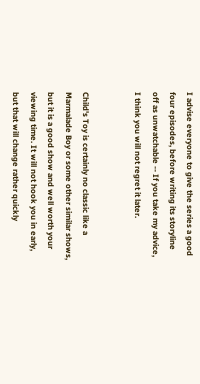I advise everyone to give the series a good four episodes, before writing its storyline off as unwatchable -- If you take my advice, I think you will not regret it later.


Child's Toy is certainly no classic like a Marmalade Boy or some other similar shows, but it is a good show and well worth your viewing time. It will not hook you in early, but that will change rather quickly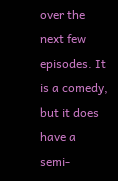over the next few episodes. It is a comedy, but it does have a semi-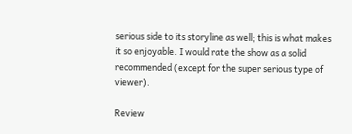serious side to its storyline as well; this is what makes it so enjoyable. I would rate the show as a solid recommended (except for the super serious type of viewer).

Review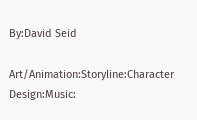By:David Seid

Art/Animation:Storyline:Character Design:Music: